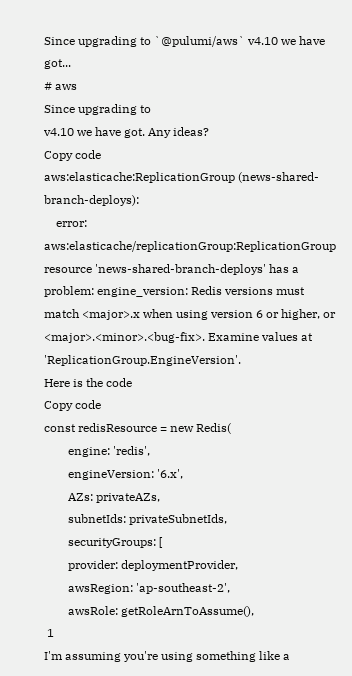Since upgrading to `@pulumi/aws` v4.10 we have got...
# aws
Since upgrading to
v4.10 we have got. Any ideas?
Copy code
aws:elasticache:ReplicationGroup (news-shared-branch-deploys):
    error: aws:elasticache/replicationGroup:ReplicationGroup resource 'news-shared-branch-deploys' has a problem: engine_version: Redis versions must match <major>.x when using version 6 or higher, or <major>.<minor>.<bug-fix>. Examine values at 'ReplicationGroup.EngineVersion'.
Here is the code
Copy code
const redisResource = new Redis(
        engine: 'redis',
        engineVersion: '6.x',
        AZs: privateAZs,
        subnetIds: privateSubnetIds,
        securityGroups: [
        provider: deploymentProvider,
        awsRegion: 'ap-southeast-2',
        awsRole: getRoleArnToAssume(),
 1
I'm assuming you're using something like a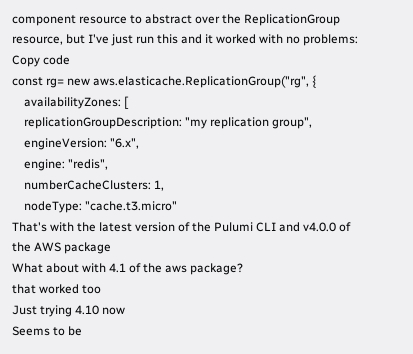component resource to abstract over the ReplicationGroup resource, but I've just run this and it worked with no problems:
Copy code
const rg= new aws.elasticache.ReplicationGroup("rg", {
    availabilityZones: [
    replicationGroupDescription: "my replication group",
    engineVersion: "6.x",
    engine: "redis",
    numberCacheClusters: 1,
    nodeType: "cache.t3.micro"
That's with the latest version of the Pulumi CLI and v4.0.0 of the AWS package
What about with 4.1 of the aws package?
that worked too
Just trying 4.10 now
Seems to be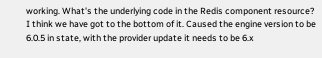working. What's the underlying code in the Redis component resource?
I think we have got to the bottom of it. Caused the engine version to be 6.0.5 in state, with the provider update it needs to be 6.x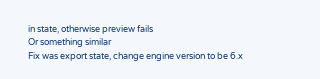in state, otherwise preview fails
Or something similar
Fix was export state, change engine version to be 6.x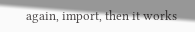again, import, then it works